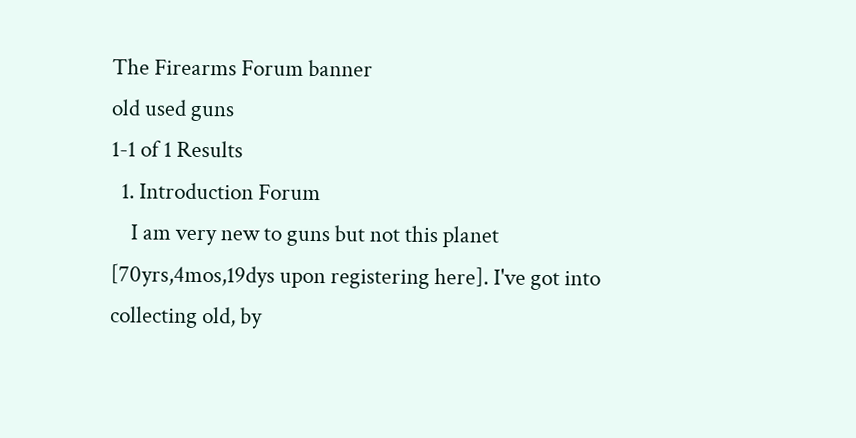The Firearms Forum banner
old used guns
1-1 of 1 Results
  1. Introduction Forum
    I am very new to guns but not this planet [70yrs,4mos,19dys upon registering here]. I've got into collecting old, by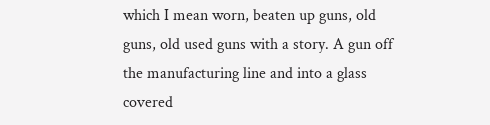which I mean worn, beaten up guns, old guns, old used guns with a story. A gun off the manufacturing line and into a glass covered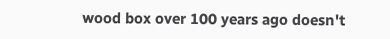wood box over 100 years ago doesn't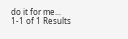do it for me...
1-1 of 1 Results